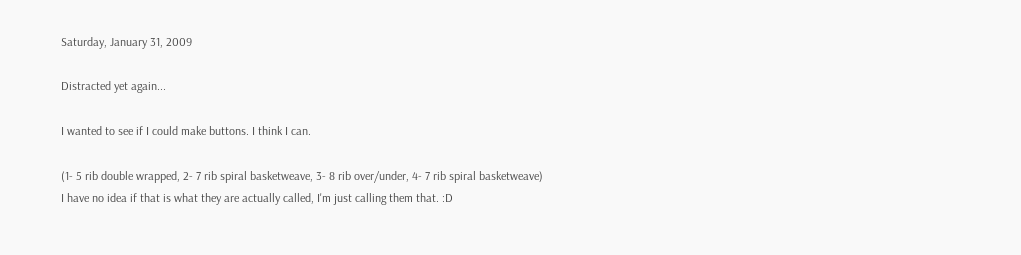Saturday, January 31, 2009

Distracted yet again...

I wanted to see if I could make buttons. I think I can.

(1- 5 rib double wrapped, 2- 7 rib spiral basketweave, 3- 8 rib over/under, 4- 7 rib spiral basketweave)
I have no idea if that is what they are actually called, I'm just calling them that. :D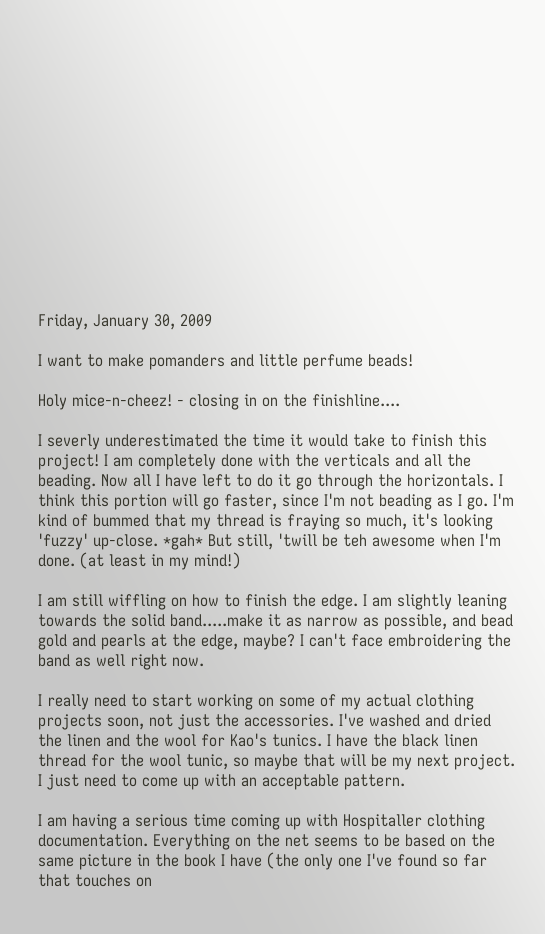Friday, January 30, 2009

I want to make pomanders and little perfume beads!

Holy mice-n-cheez! - closing in on the finishline....

I severly underestimated the time it would take to finish this project! I am completely done with the verticals and all the beading. Now all I have left to do it go through the horizontals. I think this portion will go faster, since I'm not beading as I go. I'm kind of bummed that my thread is fraying so much, it's looking 'fuzzy' up-close. *gah* But still, 'twill be teh awesome when I'm done. (at least in my mind!)

I am still wiffling on how to finish the edge. I am slightly leaning towards the solid band.....make it as narrow as possible, and bead gold and pearls at the edge, maybe? I can't face embroidering the band as well right now.

I really need to start working on some of my actual clothing projects soon, not just the accessories. I've washed and dried the linen and the wool for Kao's tunics. I have the black linen thread for the wool tunic, so maybe that will be my next project. I just need to come up with an acceptable pattern.

I am having a serious time coming up with Hospitaller clothing documentation. Everything on the net seems to be based on the same picture in the book I have (the only one I've found so far that touches on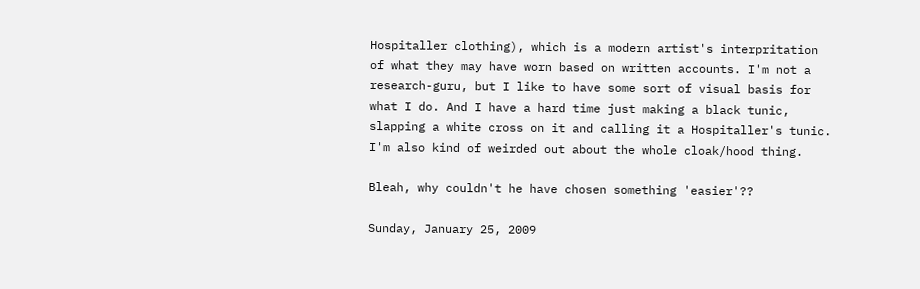Hospitaller clothing), which is a modern artist's interpritation of what they may have worn based on written accounts. I'm not a research-guru, but I like to have some sort of visual basis for what I do. And I have a hard time just making a black tunic, slapping a white cross on it and calling it a Hospitaller's tunic. I'm also kind of weirded out about the whole cloak/hood thing.

Bleah, why couldn't he have chosen something 'easier'??

Sunday, January 25, 2009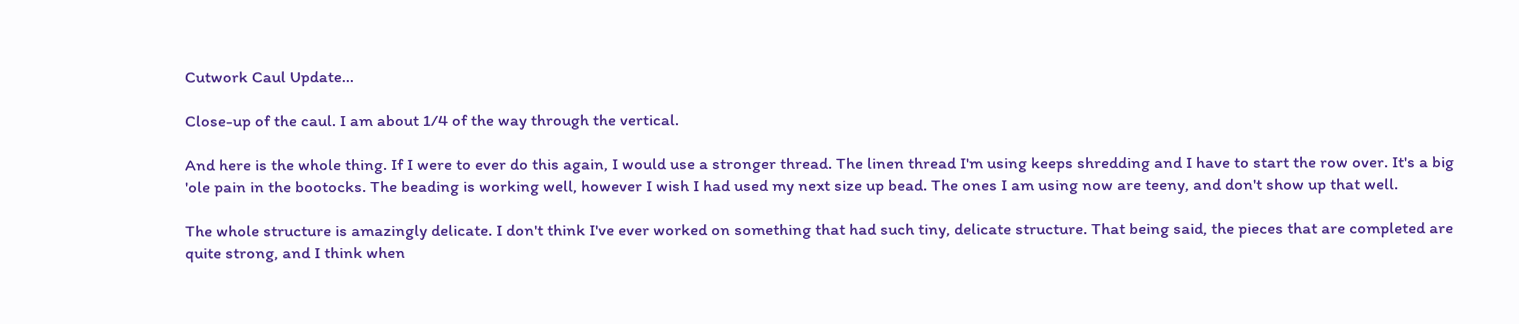Cutwork Caul Update...

Close-up of the caul. I am about 1/4 of the way through the vertical.

And here is the whole thing. If I were to ever do this again, I would use a stronger thread. The linen thread I'm using keeps shredding and I have to start the row over. It's a big 'ole pain in the bootocks. The beading is working well, however I wish I had used my next size up bead. The ones I am using now are teeny, and don't show up that well.

The whole structure is amazingly delicate. I don't think I've ever worked on something that had such tiny, delicate structure. That being said, the pieces that are completed are quite strong, and I think when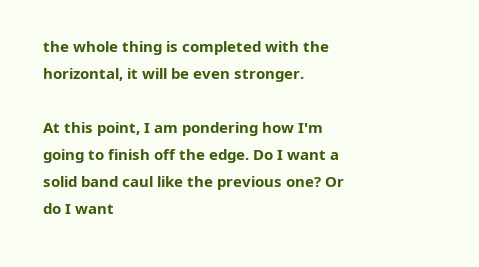the whole thing is completed with the horizontal, it will be even stronger.

At this point, I am pondering how I'm going to finish off the edge. Do I want a solid band caul like the previous one? Or do I want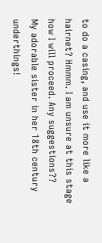to do a casing, and use it more like a hairnet? Hmmm. I am unsure at this stage how I will proceed. Any suggestions??
My adorable sister in her 18th century underthings!